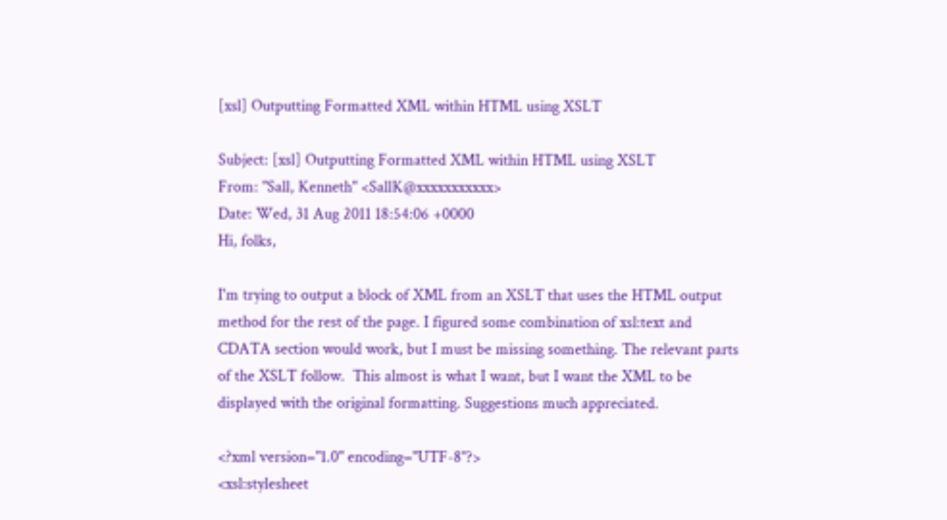[xsl] Outputting Formatted XML within HTML using XSLT

Subject: [xsl] Outputting Formatted XML within HTML using XSLT
From: "Sall, Kenneth" <SallK@xxxxxxxxxxx>
Date: Wed, 31 Aug 2011 18:54:06 +0000
Hi, folks,

I'm trying to output a block of XML from an XSLT that uses the HTML output
method for the rest of the page. I figured some combination of xsl:text and
CDATA section would work, but I must be missing something. The relevant parts
of the XSLT follow.  This almost is what I want, but I want the XML to be
displayed with the original formatting. Suggestions much appreciated.

<?xml version="1.0" encoding="UTF-8"?>
<xsl:stylesheet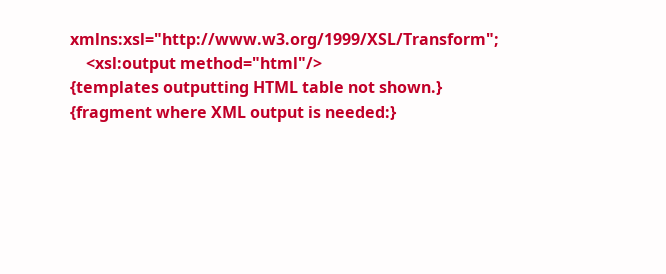xmlns:xsl="http://www.w3.org/1999/XSL/Transform";
    <xsl:output method="html"/>
{templates outputting HTML table not shown.}
{fragment where XML output is needed:}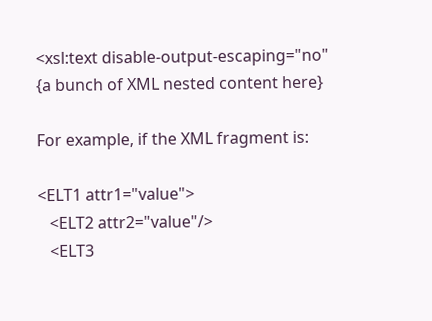<xsl:text disable-output-escaping="no"
{a bunch of XML nested content here}

For example, if the XML fragment is:

<ELT1 attr1="value">
   <ELT2 attr2="value"/>
   <ELT3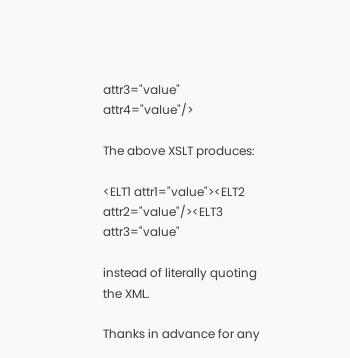attr3="value" attr4="value"/>

The above XSLT produces:

<ELT1 attr1="value"><ELT2 attr2="value"/><ELT3 attr3="value"

instead of literally quoting the XML.

Thanks in advance for any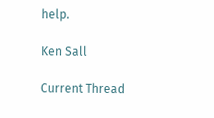help.

Ken Sall

Current Thread